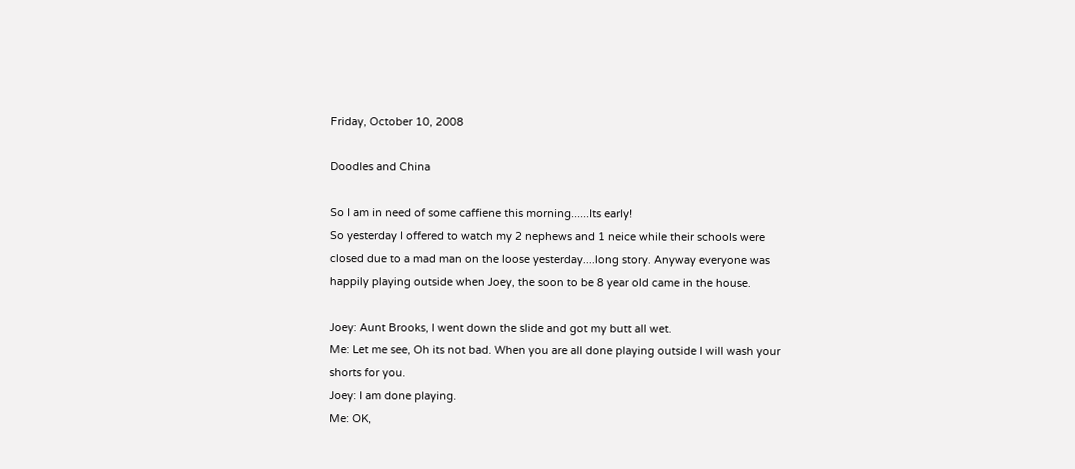Friday, October 10, 2008

Doodles and China

So I am in need of some caffiene this morning......Its early!
So yesterday I offered to watch my 2 nephews and 1 neice while their schools were closed due to a mad man on the loose yesterday....long story. Anyway everyone was happily playing outside when Joey, the soon to be 8 year old came in the house.

Joey: Aunt Brooks, I went down the slide and got my butt all wet.
Me: Let me see, Oh its not bad. When you are all done playing outside I will wash your shorts for you.
Joey: I am done playing.
Me: OK,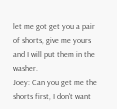let me got get you a pair of shorts, give me yours and I will put them in the washer.
Joey: Can you get me the shorts first, I don't want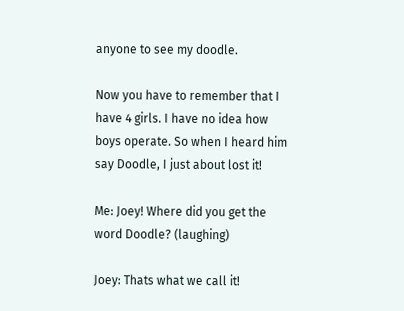anyone to see my doodle.

Now you have to remember that I have 4 girls. I have no idea how boys operate. So when I heard him say Doodle, I just about lost it!

Me: Joey! Where did you get the word Doodle? (laughing)

Joey: Thats what we call it!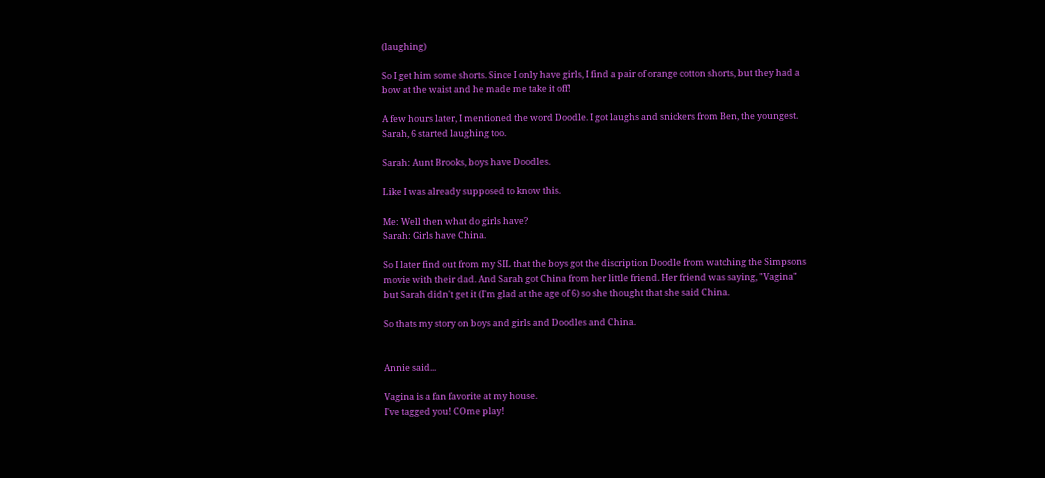(laughing)

So I get him some shorts. Since I only have girls, I find a pair of orange cotton shorts, but they had a bow at the waist and he made me take it off!

A few hours later, I mentioned the word Doodle. I got laughs and snickers from Ben, the youngest. Sarah, 6 started laughing too.

Sarah: Aunt Brooks, boys have Doodles.

Like I was already supposed to know this.

Me: Well then what do girls have?
Sarah: Girls have China.

So I later find out from my SIL that the boys got the discription Doodle from watching the Simpsons movie with their dad. And Sarah got China from her little friend. Her friend was saying, "Vagina" but Sarah didn't get it (I'm glad at the age of 6) so she thought that she said China.

So thats my story on boys and girls and Doodles and China.


Annie said...

Vagina is a fan favorite at my house.
I've tagged you! COme play!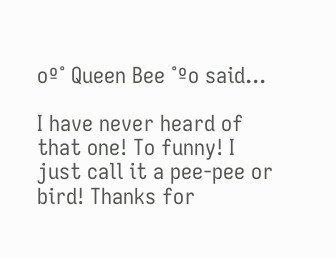oº˚ Queen Bee ˚ºo said...

I have never heard of that one! To funny! I just call it a pee-pee or bird! Thanks for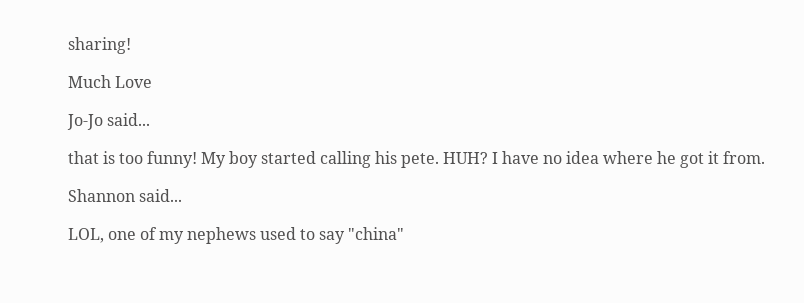sharing!

Much Love

Jo-Jo said...

that is too funny! My boy started calling his pete. HUH? I have no idea where he got it from.

Shannon said...

LOL, one of my nephews used to say "china"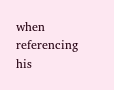when referencing his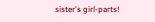sister's girl-parts!